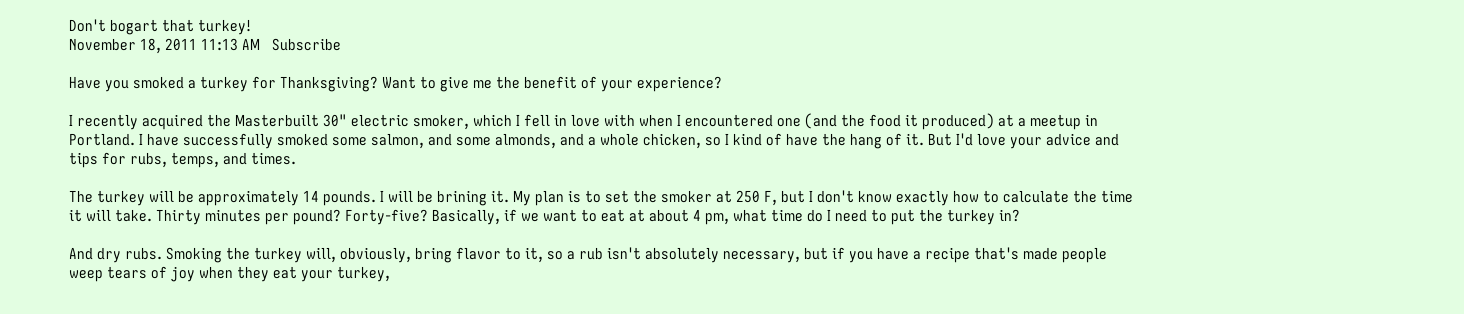Don't bogart that turkey!
November 18, 2011 11:13 AM   Subscribe

Have you smoked a turkey for Thanksgiving? Want to give me the benefit of your experience?

I recently acquired the Masterbuilt 30" electric smoker, which I fell in love with when I encountered one (and the food it produced) at a meetup in Portland. I have successfully smoked some salmon, and some almonds, and a whole chicken, so I kind of have the hang of it. But I'd love your advice and tips for rubs, temps, and times.

The turkey will be approximately 14 pounds. I will be brining it. My plan is to set the smoker at 250 F, but I don't know exactly how to calculate the time it will take. Thirty minutes per pound? Forty-five? Basically, if we want to eat at about 4 pm, what time do I need to put the turkey in?

And dry rubs. Smoking the turkey will, obviously, bring flavor to it, so a rub isn't absolutely necessary, but if you have a recipe that's made people weep tears of joy when they eat your turkey,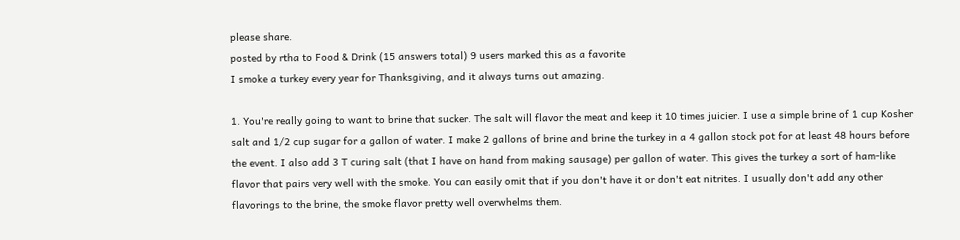please share.
posted by rtha to Food & Drink (15 answers total) 9 users marked this as a favorite
I smoke a turkey every year for Thanksgiving, and it always turns out amazing.

1. You're really going to want to brine that sucker. The salt will flavor the meat and keep it 10 times juicier. I use a simple brine of 1 cup Kosher salt and 1/2 cup sugar for a gallon of water. I make 2 gallons of brine and brine the turkey in a 4 gallon stock pot for at least 48 hours before the event. I also add 3 T curing salt (that I have on hand from making sausage) per gallon of water. This gives the turkey a sort of ham-like flavor that pairs very well with the smoke. You can easily omit that if you don't have it or don't eat nitrites. I usually don't add any other flavorings to the brine, the smoke flavor pretty well overwhelms them.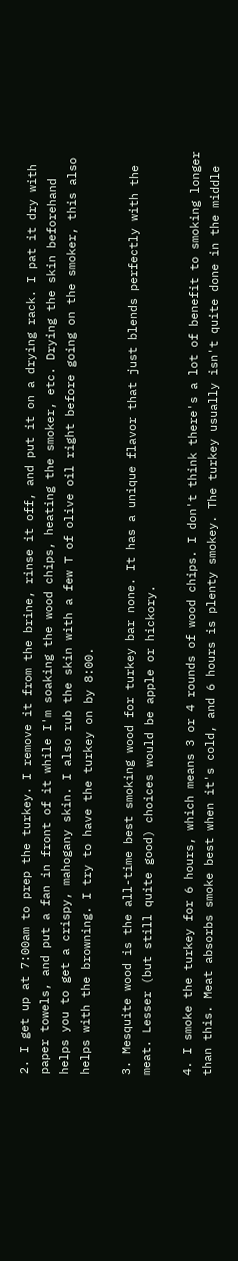2. I get up at 7:00am to prep the turkey. I remove it from the brine, rinse it off, and put it on a drying rack. I pat it dry with paper towels, and put a fan in front of it while I'm soaking the wood chips, heating the smoker, etc. Drying the skin beforehand helps you to get a crispy, mahogany skin. I also rub the skin with a few T of olive oil right before going on the smoker, this also helps with the browning. I try to have the turkey on by 8:00.

3. Mesquite wood is the all-time best smoking wood for turkey bar none. It has a unique flavor that just blends perfectly with the meat. Lesser (but still quite good) choices would be apple or hickory.

4. I smoke the turkey for 6 hours, which means 3 or 4 rounds of wood chips. I don't think there's a lot of benefit to smoking longer than this. Meat absorbs smoke best when it's cold, and 6 hours is plenty smokey. The turkey usually isn't quite done in the middle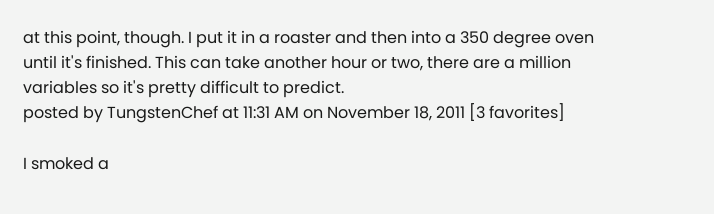at this point, though. I put it in a roaster and then into a 350 degree oven until it's finished. This can take another hour or two, there are a million variables so it's pretty difficult to predict.
posted by TungstenChef at 11:31 AM on November 18, 2011 [3 favorites]

I smoked a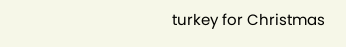turkey for Christmas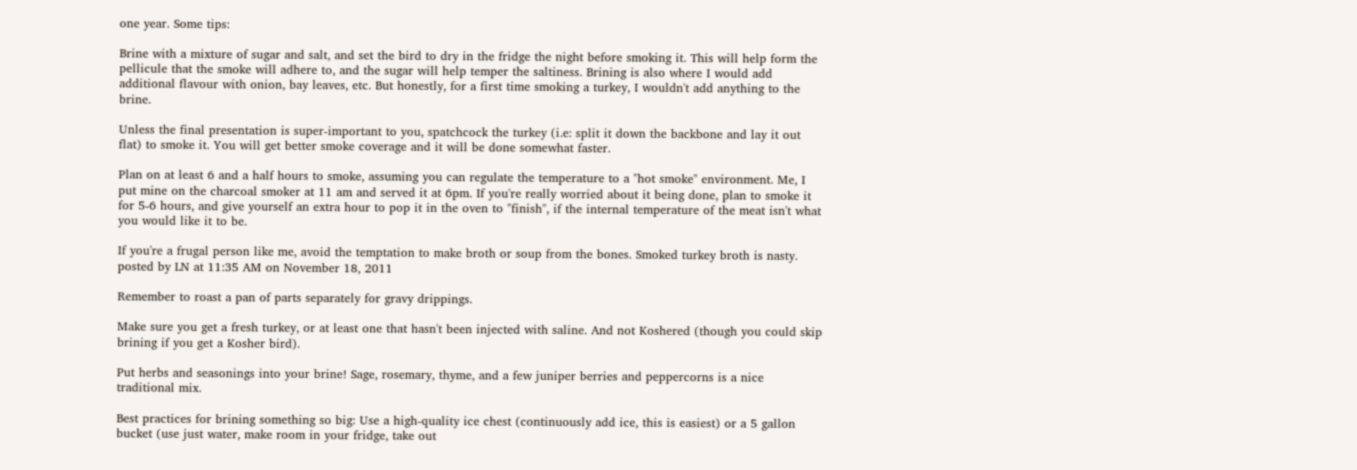one year. Some tips:

Brine with a mixture of sugar and salt, and set the bird to dry in the fridge the night before smoking it. This will help form the pellicule that the smoke will adhere to, and the sugar will help temper the saltiness. Brining is also where I would add additional flavour with onion, bay leaves, etc. But honestly, for a first time smoking a turkey, I wouldn't add anything to the brine.

Unless the final presentation is super-important to you, spatchcock the turkey (i.e: split it down the backbone and lay it out flat) to smoke it. You will get better smoke coverage and it will be done somewhat faster.

Plan on at least 6 and a half hours to smoke, assuming you can regulate the temperature to a "hot smoke" environment. Me, I put mine on the charcoal smoker at 11 am and served it at 6pm. If you're really worried about it being done, plan to smoke it for 5-6 hours, and give yourself an extra hour to pop it in the oven to "finish", if the internal temperature of the meat isn't what you would like it to be.

If you're a frugal person like me, avoid the temptation to make broth or soup from the bones. Smoked turkey broth is nasty.
posted by LN at 11:35 AM on November 18, 2011

Remember to roast a pan of parts separately for gravy drippings.

Make sure you get a fresh turkey, or at least one that hasn't been injected with saline. And not Koshered (though you could skip brining if you get a Kosher bird).

Put herbs and seasonings into your brine! Sage, rosemary, thyme, and a few juniper berries and peppercorns is a nice traditional mix.

Best practices for brining something so big: Use a high-quality ice chest (continuously add ice, this is easiest) or a 5 gallon bucket (use just water, make room in your fridge, take out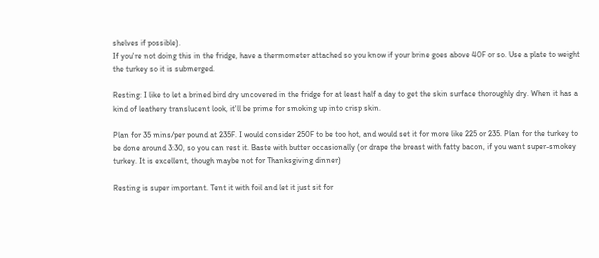shelves if possible).
If you're not doing this in the fridge, have a thermometer attached so you know if your brine goes above 40F or so. Use a plate to weight the turkey so it is submerged.

Resting: I like to let a brined bird dry uncovered in the fridge for at least half a day to get the skin surface thoroughly dry. When it has a kind of leathery translucent look, it'll be prime for smoking up into crisp skin.

Plan for 35 mins/per pound at 235F. I would consider 250F to be too hot, and would set it for more like 225 or 235. Plan for the turkey to be done around 3:30, so you can rest it. Baste with butter occasionally (or drape the breast with fatty bacon, if you want super-smokey turkey. It is excellent, though maybe not for Thanksgiving dinner)

Resting is super important. Tent it with foil and let it just sit for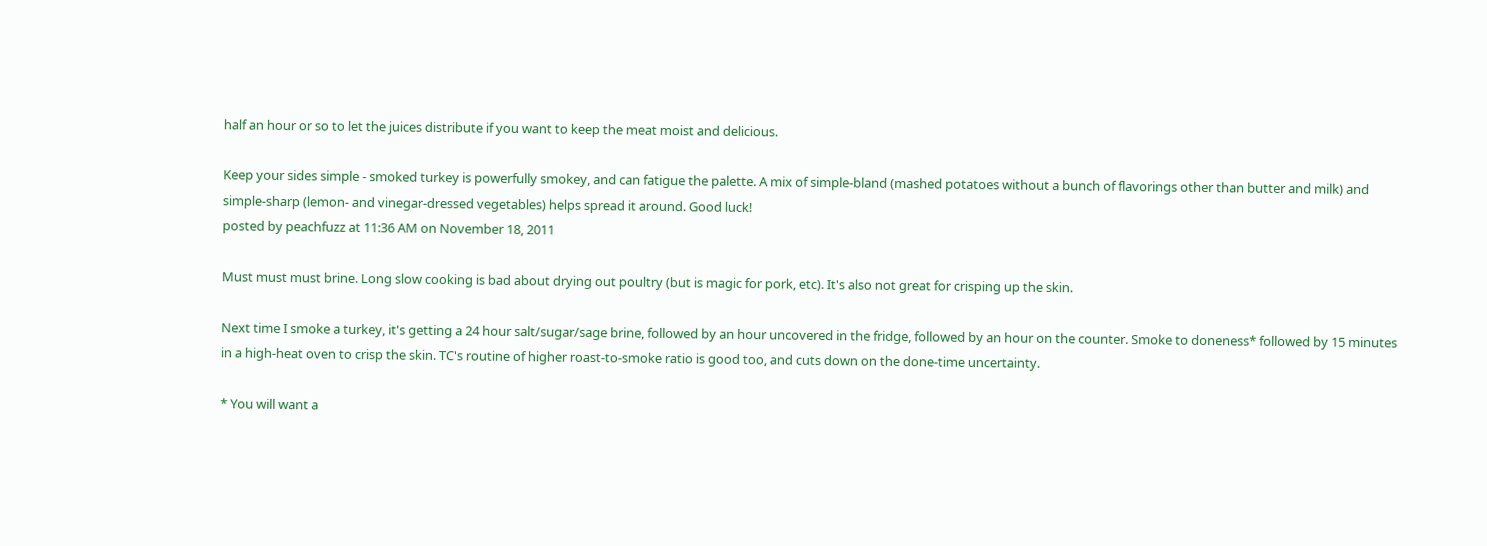half an hour or so to let the juices distribute if you want to keep the meat moist and delicious.

Keep your sides simple - smoked turkey is powerfully smokey, and can fatigue the palette. A mix of simple-bland (mashed potatoes without a bunch of flavorings other than butter and milk) and simple-sharp (lemon- and vinegar-dressed vegetables) helps spread it around. Good luck!
posted by peachfuzz at 11:36 AM on November 18, 2011

Must must must brine. Long slow cooking is bad about drying out poultry (but is magic for pork, etc). It's also not great for crisping up the skin.

Next time I smoke a turkey, it's getting a 24 hour salt/sugar/sage brine, followed by an hour uncovered in the fridge, followed by an hour on the counter. Smoke to doneness* followed by 15 minutes in a high-heat oven to crisp the skin. TC's routine of higher roast-to-smoke ratio is good too, and cuts down on the done-time uncertainty.

* You will want a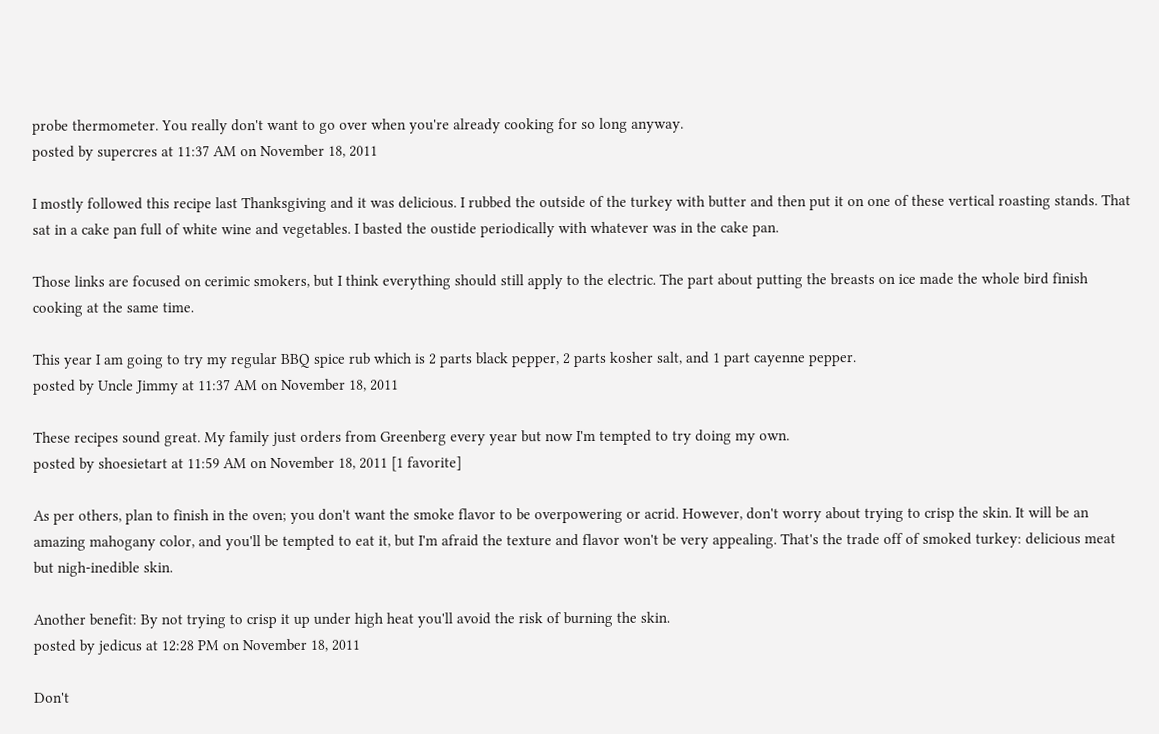probe thermometer. You really don't want to go over when you're already cooking for so long anyway.
posted by supercres at 11:37 AM on November 18, 2011

I mostly followed this recipe last Thanksgiving and it was delicious. I rubbed the outside of the turkey with butter and then put it on one of these vertical roasting stands. That sat in a cake pan full of white wine and vegetables. I basted the oustide periodically with whatever was in the cake pan.

Those links are focused on cerimic smokers, but I think everything should still apply to the electric. The part about putting the breasts on ice made the whole bird finish cooking at the same time.

This year I am going to try my regular BBQ spice rub which is 2 parts black pepper, 2 parts kosher salt, and 1 part cayenne pepper.
posted by Uncle Jimmy at 11:37 AM on November 18, 2011

These recipes sound great. My family just orders from Greenberg every year but now I'm tempted to try doing my own.
posted by shoesietart at 11:59 AM on November 18, 2011 [1 favorite]

As per others, plan to finish in the oven; you don't want the smoke flavor to be overpowering or acrid. However, don't worry about trying to crisp the skin. It will be an amazing mahogany color, and you'll be tempted to eat it, but I'm afraid the texture and flavor won't be very appealing. That's the trade off of smoked turkey: delicious meat but nigh-inedible skin.

Another benefit: By not trying to crisp it up under high heat you'll avoid the risk of burning the skin.
posted by jedicus at 12:28 PM on November 18, 2011

Don't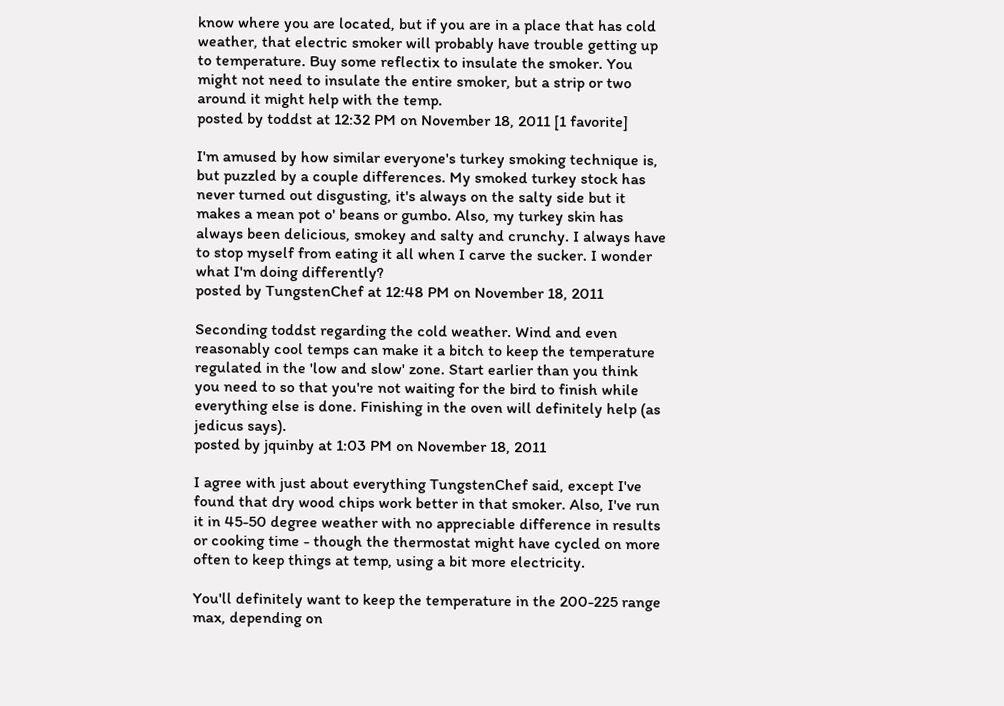know where you are located, but if you are in a place that has cold weather, that electric smoker will probably have trouble getting up to temperature. Buy some reflectix to insulate the smoker. You might not need to insulate the entire smoker, but a strip or two around it might help with the temp.
posted by toddst at 12:32 PM on November 18, 2011 [1 favorite]

I'm amused by how similar everyone's turkey smoking technique is, but puzzled by a couple differences. My smoked turkey stock has never turned out disgusting, it's always on the salty side but it makes a mean pot o' beans or gumbo. Also, my turkey skin has always been delicious, smokey and salty and crunchy. I always have to stop myself from eating it all when I carve the sucker. I wonder what I'm doing differently?
posted by TungstenChef at 12:48 PM on November 18, 2011

Seconding toddst regarding the cold weather. Wind and even reasonably cool temps can make it a bitch to keep the temperature regulated in the 'low and slow' zone. Start earlier than you think you need to so that you're not waiting for the bird to finish while everything else is done. Finishing in the oven will definitely help (as jedicus says).
posted by jquinby at 1:03 PM on November 18, 2011

I agree with just about everything TungstenChef said, except I've found that dry wood chips work better in that smoker. Also, I've run it in 45-50 degree weather with no appreciable difference in results or cooking time - though the thermostat might have cycled on more often to keep things at temp, using a bit more electricity.

You'll definitely want to keep the temperature in the 200-225 range max, depending on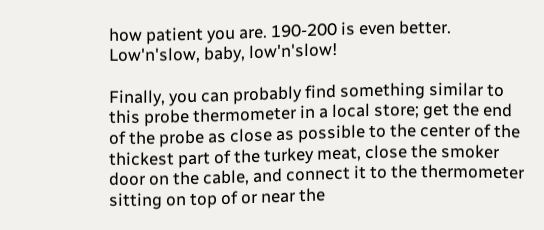how patient you are. 190-200 is even better. Low'n'slow, baby, low'n'slow!

Finally, you can probably find something similar to this probe thermometer in a local store; get the end of the probe as close as possible to the center of the thickest part of the turkey meat, close the smoker door on the cable, and connect it to the thermometer sitting on top of or near the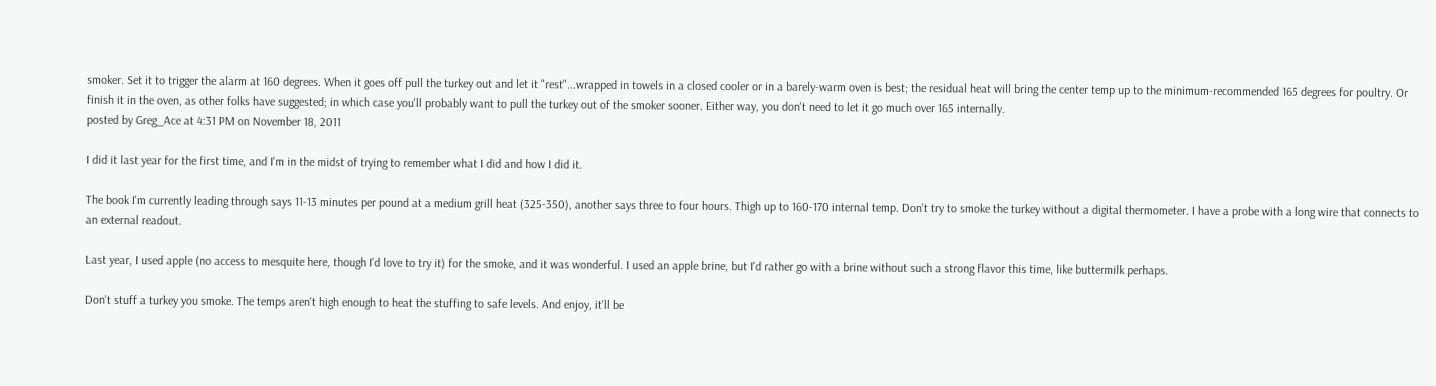smoker. Set it to trigger the alarm at 160 degrees. When it goes off pull the turkey out and let it "rest"...wrapped in towels in a closed cooler or in a barely-warm oven is best; the residual heat will bring the center temp up to the minimum-recommended 165 degrees for poultry. Or finish it in the oven, as other folks have suggested; in which case you'll probably want to pull the turkey out of the smoker sooner. Either way, you don't need to let it go much over 165 internally.
posted by Greg_Ace at 4:31 PM on November 18, 2011

I did it last year for the first time, and I'm in the midst of trying to remember what I did and how I did it.

The book I'm currently leading through says 11-13 minutes per pound at a medium grill heat (325-350), another says three to four hours. Thigh up to 160-170 internal temp. Don't try to smoke the turkey without a digital thermometer. I have a probe with a long wire that connects to an external readout.

Last year, I used apple (no access to mesquite here, though I'd love to try it) for the smoke, and it was wonderful. I used an apple brine, but I'd rather go with a brine without such a strong flavor this time, like buttermilk perhaps.

Don't stuff a turkey you smoke. The temps aren't high enough to heat the stuffing to safe levels. And enjoy, it'll be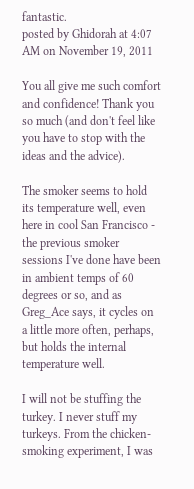fantastic.
posted by Ghidorah at 4:07 AM on November 19, 2011

You all give me such comfort and confidence! Thank you so much (and don't feel like you have to stop with the ideas and the advice).

The smoker seems to hold its temperature well, even here in cool San Francisco - the previous smoker sessions I've done have been in ambient temps of 60 degrees or so, and as Greg_Ace says, it cycles on a little more often, perhaps, but holds the internal temperature well.

I will not be stuffing the turkey. I never stuff my turkeys. From the chicken-smoking experiment, I was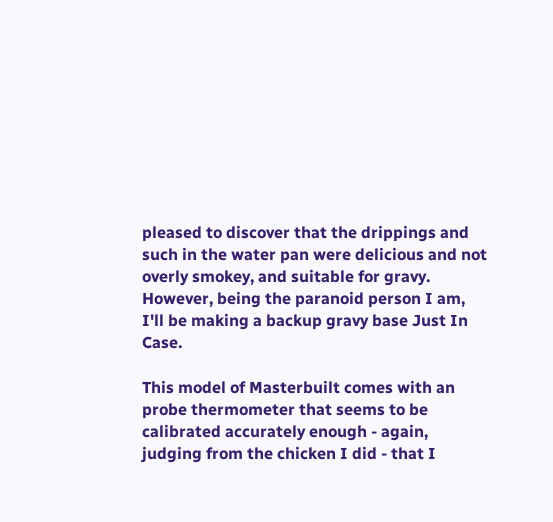pleased to discover that the drippings and such in the water pan were delicious and not overly smokey, and suitable for gravy. However, being the paranoid person I am, I'll be making a backup gravy base Just In Case.

This model of Masterbuilt comes with an probe thermometer that seems to be calibrated accurately enough - again, judging from the chicken I did - that I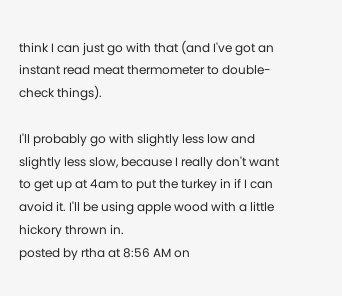think I can just go with that (and I've got an instant read meat thermometer to double-check things).

I'll probably go with slightly less low and slightly less slow, because I really don't want to get up at 4am to put the turkey in if I can avoid it. I'll be using apple wood with a little hickory thrown in.
posted by rtha at 8:56 AM on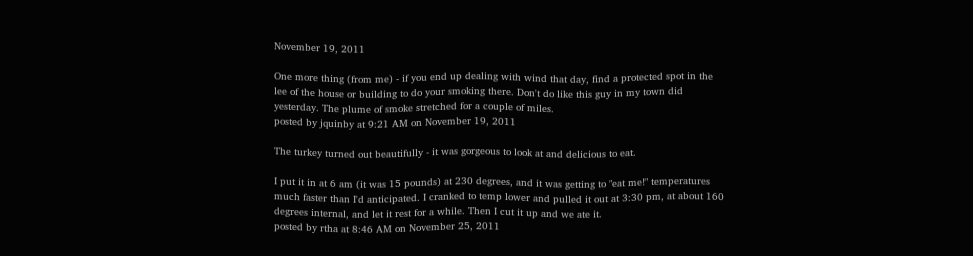November 19, 2011

One more thing (from me) - if you end up dealing with wind that day, find a protected spot in the lee of the house or building to do your smoking there. Don't do like this guy in my town did yesterday. The plume of smoke stretched for a couple of miles.
posted by jquinby at 9:21 AM on November 19, 2011

The turkey turned out beautifully - it was gorgeous to look at and delicious to eat.

I put it in at 6 am (it was 15 pounds) at 230 degrees, and it was getting to "eat me!" temperatures much faster than I'd anticipated. I cranked to temp lower and pulled it out at 3:30 pm, at about 160 degrees internal, and let it rest for a while. Then I cut it up and we ate it.
posted by rtha at 8:46 AM on November 25, 2011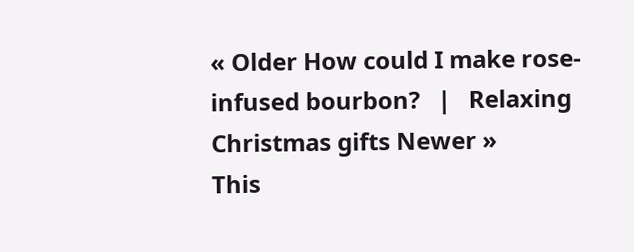« Older How could I make rose-infused bourbon?   |   Relaxing Christmas gifts Newer »
This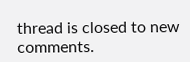thread is closed to new comments.